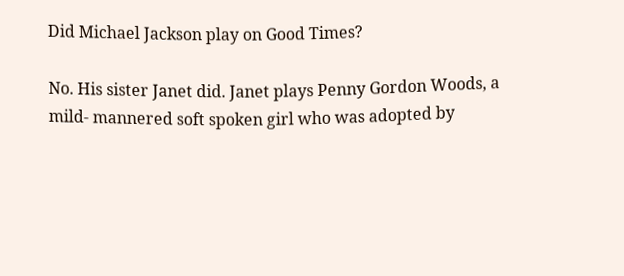Did Michael Jackson play on Good Times?

No. His sister Janet did. Janet plays Penny Gordon Woods, a mild- mannered soft spoken girl who was adopted by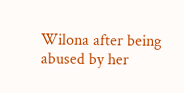Wilona after being abused by her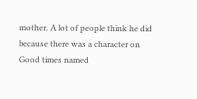mother. A lot of people think he did because there was a character on Good times named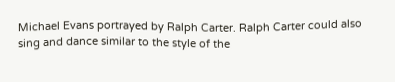Michael Evans portrayed by Ralph Carter. Ralph Carter could also sing and dance similar to the style of the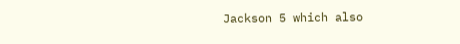Jackson 5 which also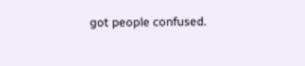got people confused.